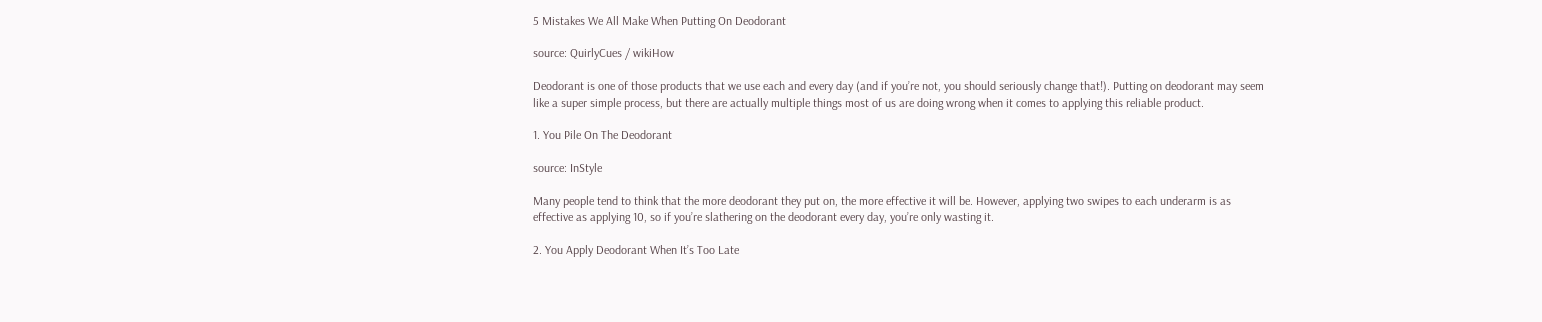5 Mistakes We All Make When Putting On Deodorant

source: QuirlyCues / wikiHow

Deodorant is one of those products that we use each and every day (and if you’re not, you should seriously change that!). Putting on deodorant may seem like a super simple process, but there are actually multiple things most of us are doing wrong when it comes to applying this reliable product.

1. You Pile On The Deodorant

source: InStyle

Many people tend to think that the more deodorant they put on, the more effective it will be. However, applying two swipes to each underarm is as effective as applying 10, so if you’re slathering on the deodorant every day, you’re only wasting it.

2. You Apply Deodorant When It’s Too Late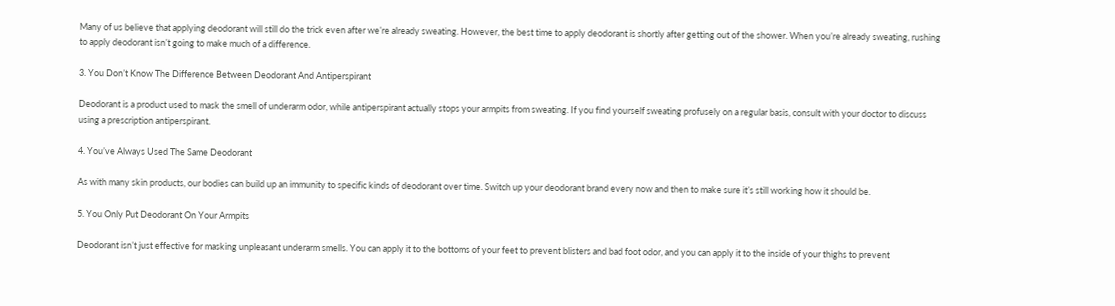Many of us believe that applying deodorant will still do the trick even after we’re already sweating. However, the best time to apply deodorant is shortly after getting out of the shower. When you’re already sweating, rushing to apply deodorant isn’t going to make much of a difference.

3. You Don’t Know The Difference Between Deodorant And Antiperspirant

Deodorant is a product used to mask the smell of underarm odor, while antiperspirant actually stops your armpits from sweating. If you find yourself sweating profusely on a regular basis, consult with your doctor to discuss using a prescription antiperspirant.

4. You’ve Always Used The Same Deodorant

As with many skin products, our bodies can build up an immunity to specific kinds of deodorant over time. Switch up your deodorant brand every now and then to make sure it’s still working how it should be.

5. You Only Put Deodorant On Your Armpits

Deodorant isn’t just effective for masking unpleasant underarm smells. You can apply it to the bottoms of your feet to prevent blisters and bad foot odor, and you can apply it to the inside of your thighs to prevent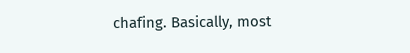chafing. Basically, most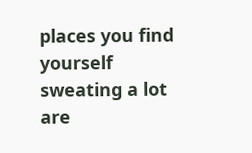places you find yourself sweating a lot are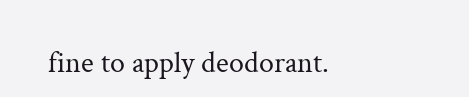fine to apply deodorant.